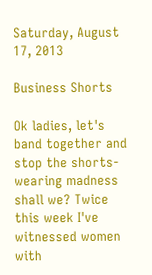Saturday, August 17, 2013

Business Shorts

Ok ladies, let's band together and stop the shorts-wearing madness shall we? Twice this week I've witnessed women with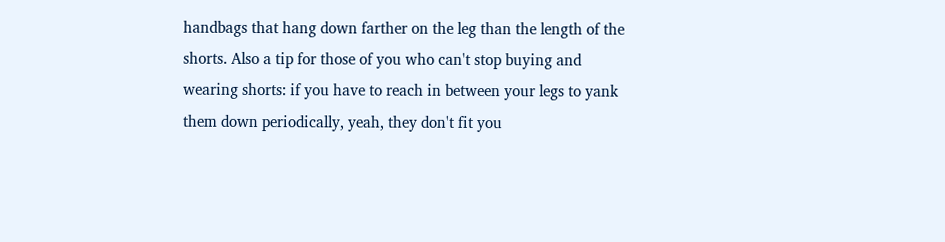handbags that hang down farther on the leg than the length of the shorts. Also a tip for those of you who can't stop buying and wearing shorts: if you have to reach in between your legs to yank them down periodically, yeah, they don't fit you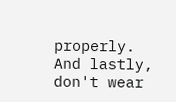properly. And lastly, don't wear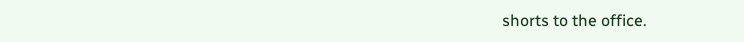shorts to the office.